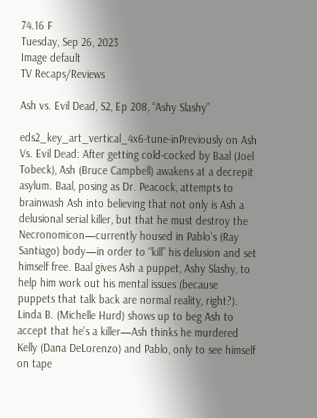74.16 F
Tuesday, Sep 26, 2023
Image default
TV Recaps/Reviews

Ash vs. Evil Dead, S2, Ep 208, “Ashy Slashy”

eds2_key_art_vertical_4x6-tune-inPreviously on Ash Vs. Evil Dead: After getting cold-cocked by Baal (Joel Tobeck), Ash (Bruce Campbell) awakens at a decrepit asylum. Baal, posing as Dr. Peacock, attempts to brainwash Ash into believing that not only is Ash a delusional serial killer, but that he must destroy the Necronomicon—currently housed in Pablo’s (Ray Santiago) body—in order to “kill” his delusion and set himself free. Baal gives Ash a puppet, Ashy Slashy, to help him work out his mental issues (because puppets that talk back are normal reality, right?). Linda B. (Michelle Hurd) shows up to beg Ash to accept that he’s a killer—Ash thinks he murdered Kelly (Dana DeLorenzo) and Pablo, only to see himself on tape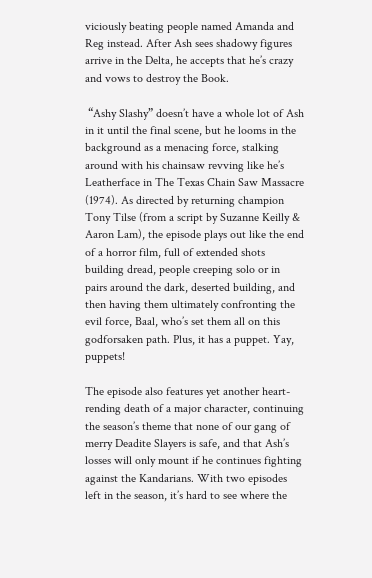viciously beating people named Amanda and Reg instead. After Ash sees shadowy figures arrive in the Delta, he accepts that he’s crazy and vows to destroy the Book.

 “Ashy Slashy” doesn’t have a whole lot of Ash in it until the final scene, but he looms in the background as a menacing force, stalking around with his chainsaw revving like he’s Leatherface in The Texas Chain Saw Massacre (1974). As directed by returning champion Tony Tilse (from a script by Suzanne Keilly & Aaron Lam), the episode plays out like the end of a horror film, full of extended shots building dread, people creeping solo or in pairs around the dark, deserted building, and then having them ultimately confronting the evil force, Baal, who’s set them all on this godforsaken path. Plus, it has a puppet. Yay, puppets!

The episode also features yet another heart-rending death of a major character, continuing the season’s theme that none of our gang of merry Deadite Slayers is safe, and that Ash’s losses will only mount if he continues fighting against the Kandarians. With two episodes left in the season, it’s hard to see where the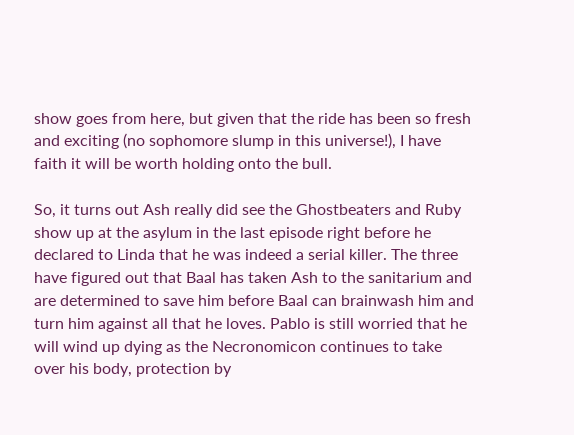show goes from here, but given that the ride has been so fresh and exciting (no sophomore slump in this universe!), I have faith it will be worth holding onto the bull.

So, it turns out Ash really did see the Ghostbeaters and Ruby show up at the asylum in the last episode right before he declared to Linda that he was indeed a serial killer. The three have figured out that Baal has taken Ash to the sanitarium and are determined to save him before Baal can brainwash him and turn him against all that he loves. Pablo is still worried that he will wind up dying as the Necronomicon continues to take over his body, protection by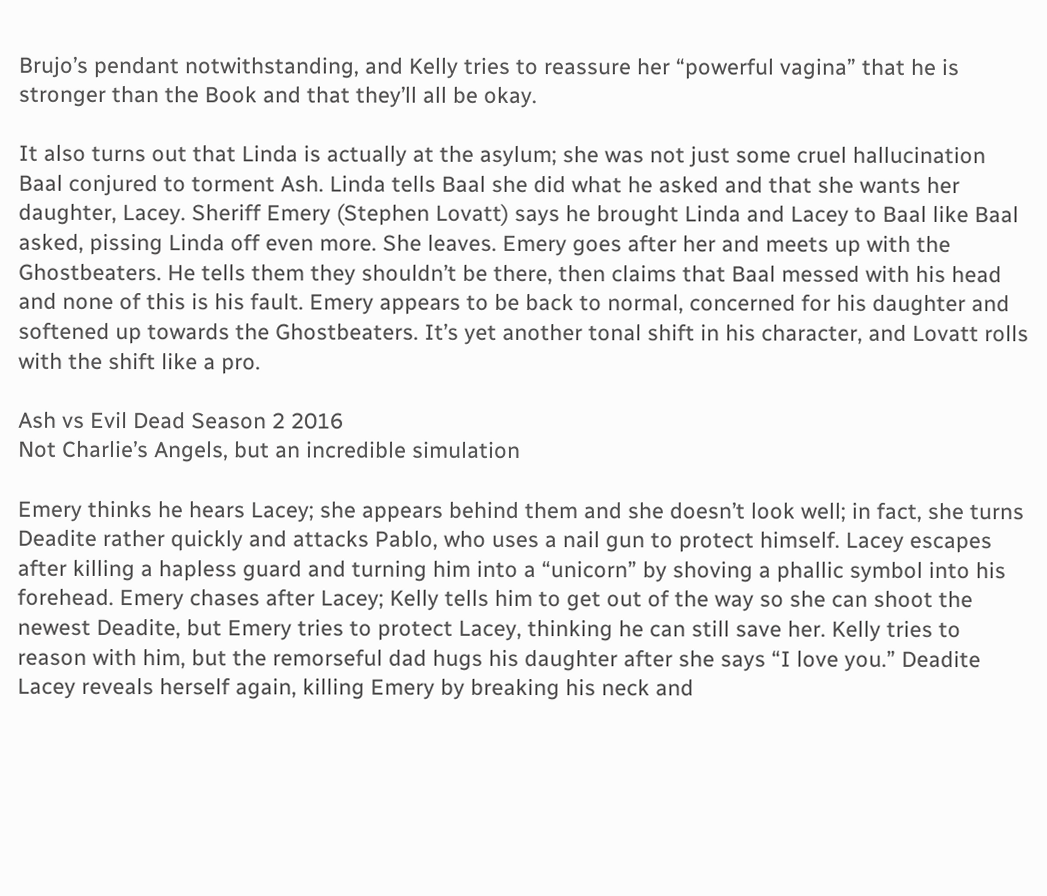Brujo’s pendant notwithstanding, and Kelly tries to reassure her “powerful vagina” that he is stronger than the Book and that they’ll all be okay.

It also turns out that Linda is actually at the asylum; she was not just some cruel hallucination Baal conjured to torment Ash. Linda tells Baal she did what he asked and that she wants her daughter, Lacey. Sheriff Emery (Stephen Lovatt) says he brought Linda and Lacey to Baal like Baal asked, pissing Linda off even more. She leaves. Emery goes after her and meets up with the Ghostbeaters. He tells them they shouldn’t be there, then claims that Baal messed with his head and none of this is his fault. Emery appears to be back to normal, concerned for his daughter and softened up towards the Ghostbeaters. It’s yet another tonal shift in his character, and Lovatt rolls with the shift like a pro.

Ash vs Evil Dead Season 2 2016
Not Charlie’s Angels, but an incredible simulation

Emery thinks he hears Lacey; she appears behind them and she doesn’t look well; in fact, she turns Deadite rather quickly and attacks Pablo, who uses a nail gun to protect himself. Lacey escapes after killing a hapless guard and turning him into a “unicorn” by shoving a phallic symbol into his forehead. Emery chases after Lacey; Kelly tells him to get out of the way so she can shoot the newest Deadite, but Emery tries to protect Lacey, thinking he can still save her. Kelly tries to reason with him, but the remorseful dad hugs his daughter after she says “I love you.” Deadite Lacey reveals herself again, killing Emery by breaking his neck and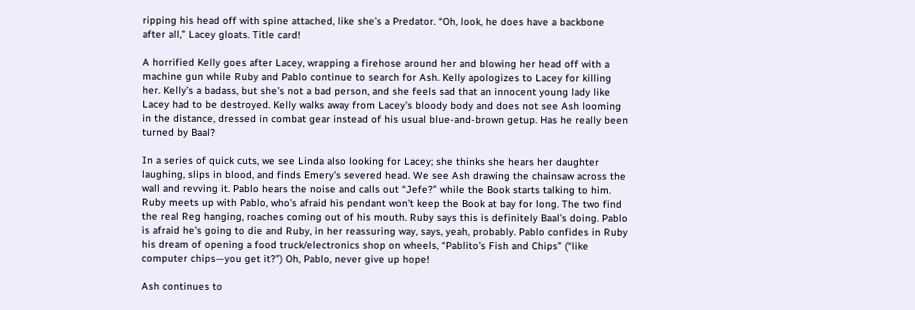ripping his head off with spine attached, like she’s a Predator. “Oh, look, he does have a backbone after all,” Lacey gloats. Title card!

A horrified Kelly goes after Lacey, wrapping a firehose around her and blowing her head off with a machine gun while Ruby and Pablo continue to search for Ash. Kelly apologizes to Lacey for killing her. Kelly’s a badass, but she’s not a bad person, and she feels sad that an innocent young lady like Lacey had to be destroyed. Kelly walks away from Lacey’s bloody body and does not see Ash looming in the distance, dressed in combat gear instead of his usual blue-and-brown getup. Has he really been turned by Baal?

In a series of quick cuts, we see Linda also looking for Lacey; she thinks she hears her daughter laughing, slips in blood, and finds Emery’s severed head. We see Ash drawing the chainsaw across the wall and revving it. Pablo hears the noise and calls out “Jefe?” while the Book starts talking to him. Ruby meets up with Pablo, who’s afraid his pendant won’t keep the Book at bay for long. The two find the real Reg hanging, roaches coming out of his mouth. Ruby says this is definitely Baal’s doing. Pablo is afraid he’s going to die and Ruby, in her reassuring way, says, yeah, probably. Pablo confides in Ruby his dream of opening a food truck/electronics shop on wheels, “Pablito’s Fish and Chips” (“like computer chips—you get it?”) Oh, Pablo, never give up hope!

Ash continues to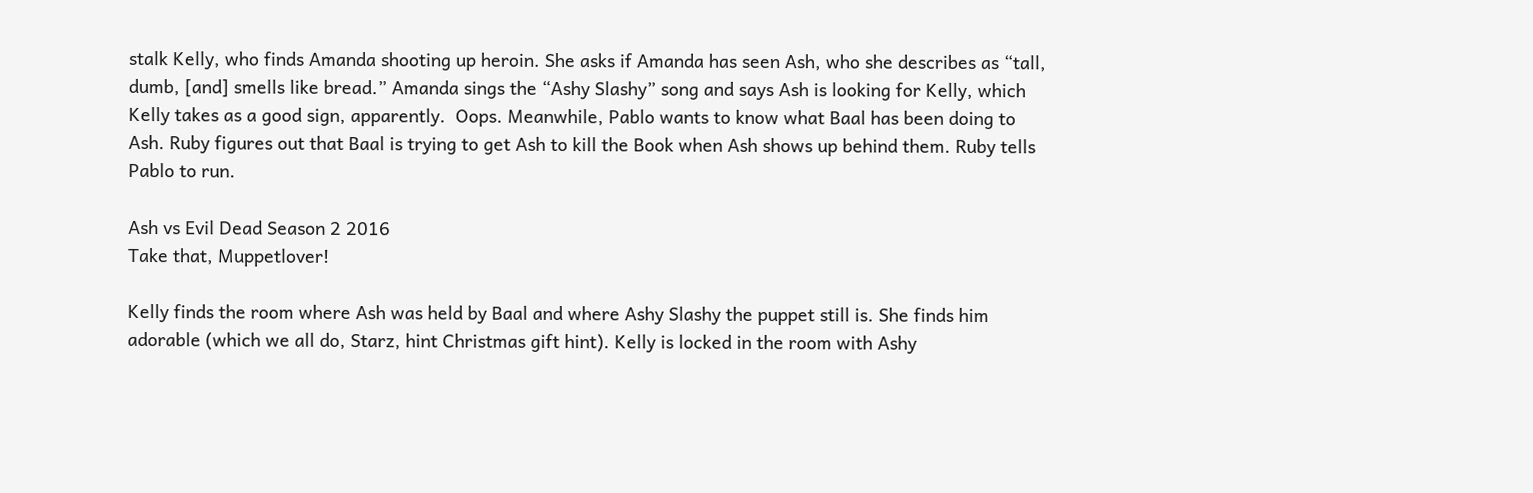stalk Kelly, who finds Amanda shooting up heroin. She asks if Amanda has seen Ash, who she describes as “tall, dumb, [and] smells like bread.” Amanda sings the “Ashy Slashy” song and says Ash is looking for Kelly, which Kelly takes as a good sign, apparently.  Oops. Meanwhile, Pablo wants to know what Baal has been doing to Ash. Ruby figures out that Baal is trying to get Ash to kill the Book when Ash shows up behind them. Ruby tells Pablo to run.

Ash vs Evil Dead Season 2 2016
Take that, Muppetlover!

Kelly finds the room where Ash was held by Baal and where Ashy Slashy the puppet still is. She finds him adorable (which we all do, Starz, hint Christmas gift hint). Kelly is locked in the room with Ashy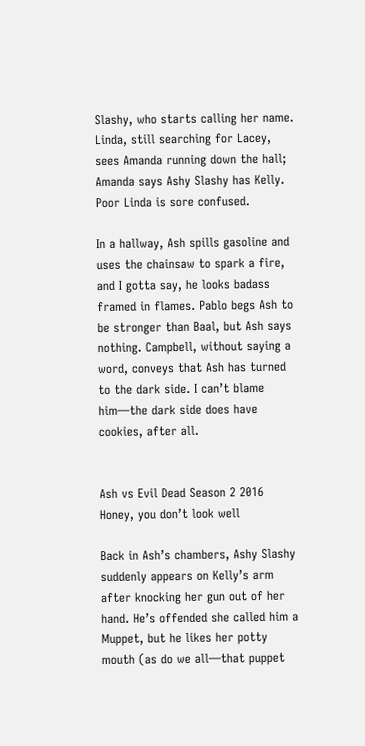Slashy, who starts calling her name. Linda, still searching for Lacey, sees Amanda running down the hall; Amanda says Ashy Slashy has Kelly. Poor Linda is sore confused.

In a hallway, Ash spills gasoline and uses the chainsaw to spark a fire, and I gotta say, he looks badass framed in flames. Pablo begs Ash to be stronger than Baal, but Ash says nothing. Campbell, without saying a word, conveys that Ash has turned to the dark side. I can’t blame him—the dark side does have cookies, after all.


Ash vs Evil Dead Season 2 2016
Honey, you don’t look well

Back in Ash’s chambers, Ashy Slashy suddenly appears on Kelly’s arm after knocking her gun out of her hand. He’s offended she called him a Muppet, but he likes her potty mouth (as do we all—that puppet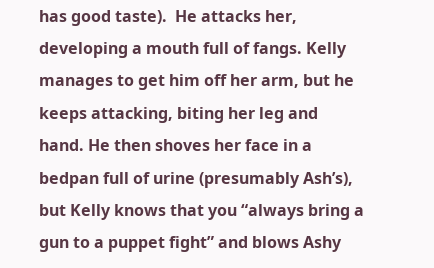has good taste).  He attacks her, developing a mouth full of fangs. Kelly manages to get him off her arm, but he keeps attacking, biting her leg and hand. He then shoves her face in a bedpan full of urine (presumably Ash’s), but Kelly knows that you “always bring a gun to a puppet fight” and blows Ashy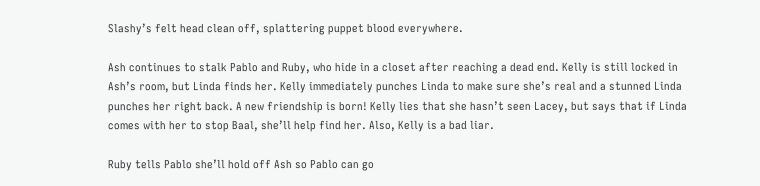Slashy’s felt head clean off, splattering puppet blood everywhere.

Ash continues to stalk Pablo and Ruby, who hide in a closet after reaching a dead end. Kelly is still locked in Ash’s room, but Linda finds her. Kelly immediately punches Linda to make sure she’s real and a stunned Linda punches her right back. A new friendship is born! Kelly lies that she hasn’t seen Lacey, but says that if Linda comes with her to stop Baal, she’ll help find her. Also, Kelly is a bad liar.

Ruby tells Pablo she’ll hold off Ash so Pablo can go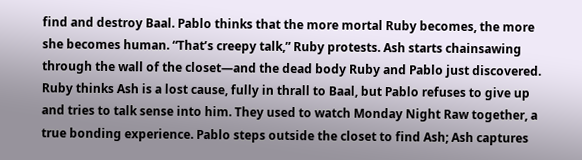find and destroy Baal. Pablo thinks that the more mortal Ruby becomes, the more she becomes human. “That’s creepy talk,” Ruby protests. Ash starts chainsawing through the wall of the closet—and the dead body Ruby and Pablo just discovered. Ruby thinks Ash is a lost cause, fully in thrall to Baal, but Pablo refuses to give up and tries to talk sense into him. They used to watch Monday Night Raw together, a true bonding experience. Pablo steps outside the closet to find Ash; Ash captures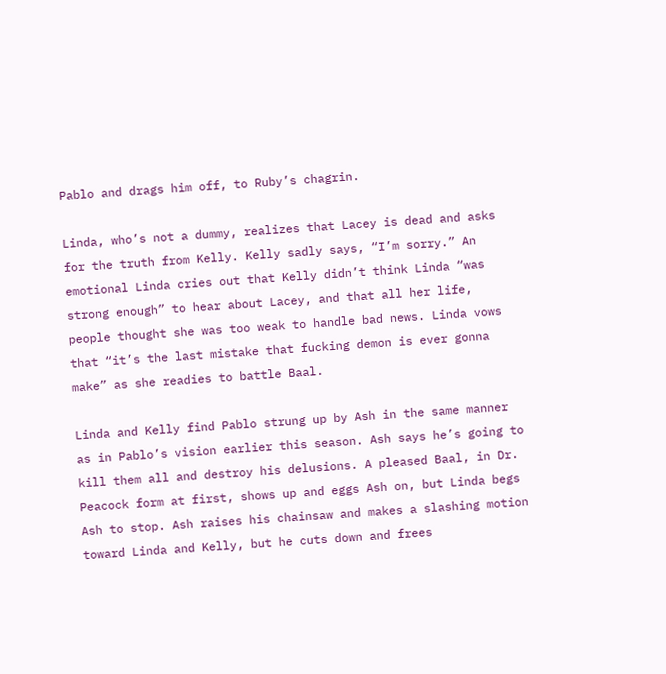Pablo and drags him off, to Ruby’s chagrin.

Linda, who’s not a dummy, realizes that Lacey is dead and asks for the truth from Kelly. Kelly sadly says, “I’m sorry.” An emotional Linda cries out that Kelly didn’t think Linda “was strong enough” to hear about Lacey, and that all her life, people thought she was too weak to handle bad news. Linda vows that “it’s the last mistake that fucking demon is ever gonna make” as she readies to battle Baal.

Linda and Kelly find Pablo strung up by Ash in the same manner as in Pablo’s vision earlier this season. Ash says he’s going to kill them all and destroy his delusions. A pleased Baal, in Dr. Peacock form at first, shows up and eggs Ash on, but Linda begs Ash to stop. Ash raises his chainsaw and makes a slashing motion toward Linda and Kelly, but he cuts down and frees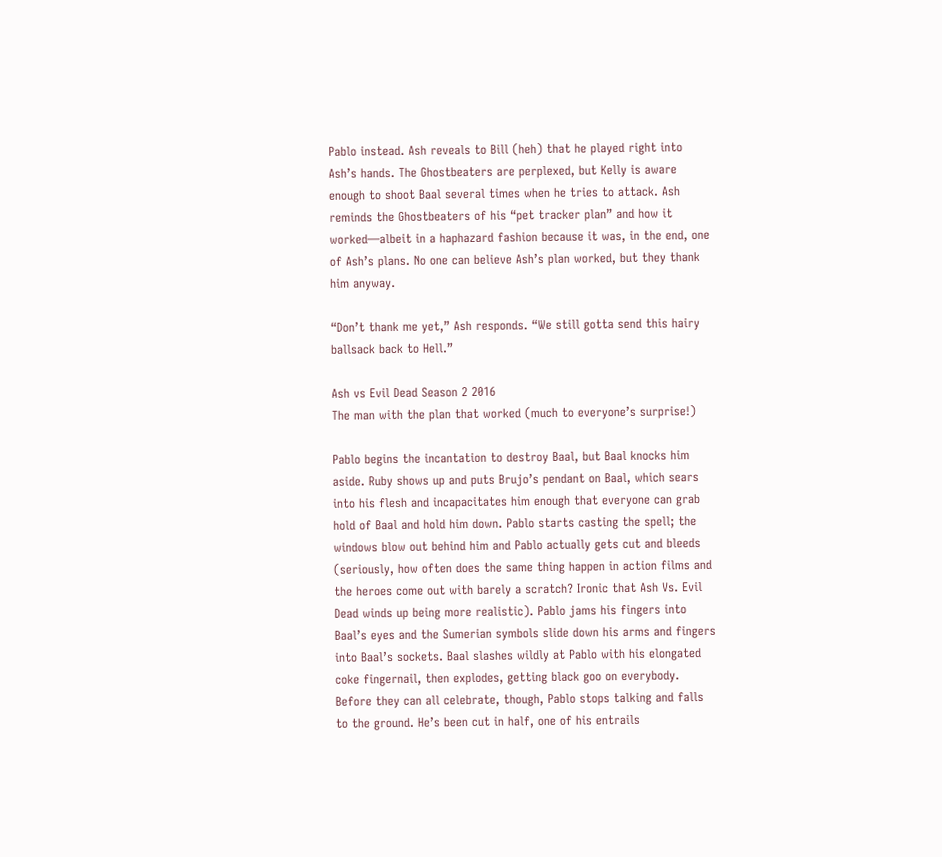Pablo instead. Ash reveals to Bill (heh) that he played right into Ash’s hands. The Ghostbeaters are perplexed, but Kelly is aware enough to shoot Baal several times when he tries to attack. Ash reminds the Ghostbeaters of his “pet tracker plan” and how it worked—albeit in a haphazard fashion because it was, in the end, one of Ash’s plans. No one can believe Ash’s plan worked, but they thank him anyway.

“Don’t thank me yet,” Ash responds. “We still gotta send this hairy ballsack back to Hell.”

Ash vs Evil Dead Season 2 2016
The man with the plan that worked (much to everyone’s surprise!)

Pablo begins the incantation to destroy Baal, but Baal knocks him aside. Ruby shows up and puts Brujo’s pendant on Baal, which sears into his flesh and incapacitates him enough that everyone can grab hold of Baal and hold him down. Pablo starts casting the spell; the windows blow out behind him and Pablo actually gets cut and bleeds (seriously, how often does the same thing happen in action films and the heroes come out with barely a scratch? Ironic that Ash Vs. Evil Dead winds up being more realistic). Pablo jams his fingers into Baal’s eyes and the Sumerian symbols slide down his arms and fingers into Baal’s sockets. Baal slashes wildly at Pablo with his elongated coke fingernail, then explodes, getting black goo on everybody. Before they can all celebrate, though, Pablo stops talking and falls to the ground. He’s been cut in half, one of his entrails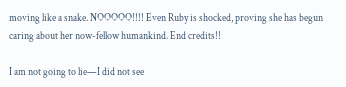moving like a snake. NOOOOO!!!! Even Ruby is shocked, proving she has begun caring about her now-fellow humankind. End credits!!

I am not going to lie—I did not see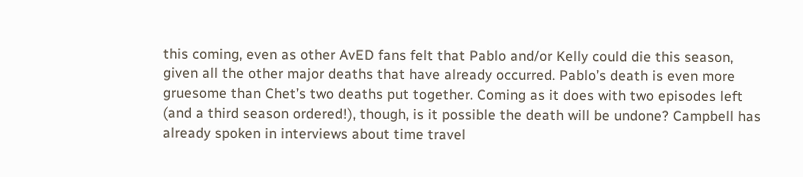this coming, even as other AvED fans felt that Pablo and/or Kelly could die this season, given all the other major deaths that have already occurred. Pablo’s death is even more gruesome than Chet’s two deaths put together. Coming as it does with two episodes left (and a third season ordered!), though, is it possible the death will be undone? Campbell has already spoken in interviews about time travel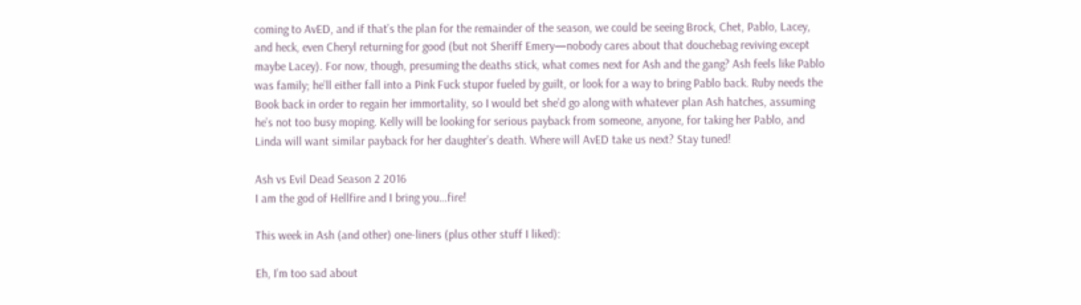coming to AvED, and if that’s the plan for the remainder of the season, we could be seeing Brock, Chet, Pablo, Lacey, and heck, even Cheryl returning for good (but not Sheriff Emery—nobody cares about that douchebag reviving except maybe Lacey). For now, though, presuming the deaths stick, what comes next for Ash and the gang? Ash feels like Pablo was family; he’ll either fall into a Pink Fuck stupor fueled by guilt, or look for a way to bring Pablo back. Ruby needs the Book back in order to regain her immortality, so I would bet she’d go along with whatever plan Ash hatches, assuming he’s not too busy moping. Kelly will be looking for serious payback from someone, anyone, for taking her Pablo, and Linda will want similar payback for her daughter’s death. Where will AvED take us next? Stay tuned!

Ash vs Evil Dead Season 2 2016
I am the god of Hellfire and I bring you…fire!

This week in Ash (and other) one-liners (plus other stuff I liked):

Eh, I’m too sad about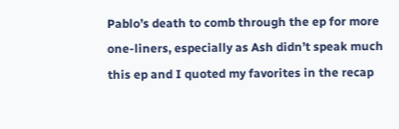Pablo’s death to comb through the ep for more one-liners, especially as Ash didn’t speak much this ep and I quoted my favorites in the recap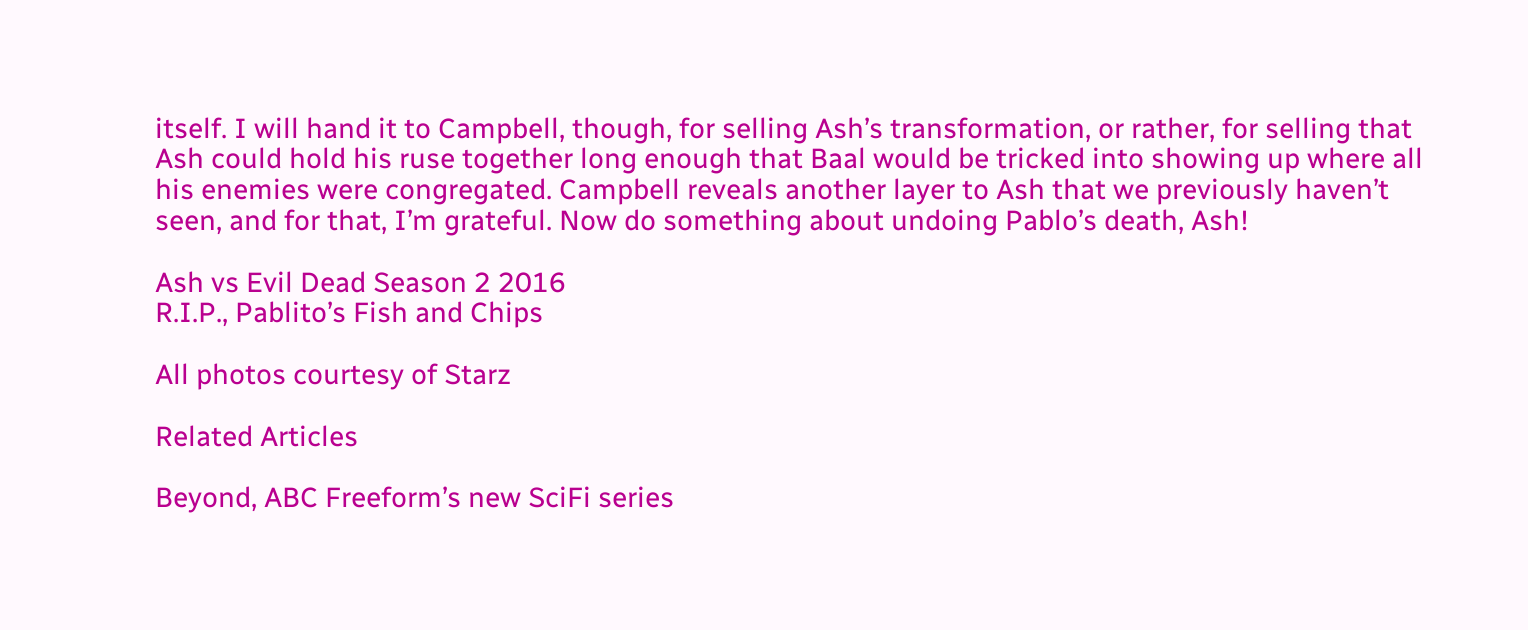itself. I will hand it to Campbell, though, for selling Ash’s transformation, or rather, for selling that Ash could hold his ruse together long enough that Baal would be tricked into showing up where all his enemies were congregated. Campbell reveals another layer to Ash that we previously haven’t seen, and for that, I’m grateful. Now do something about undoing Pablo’s death, Ash!

Ash vs Evil Dead Season 2 2016
R.I.P., Pablito’s Fish and Chips

All photos courtesy of Starz

Related Articles

Beyond, ABC Freeform’s new SciFi series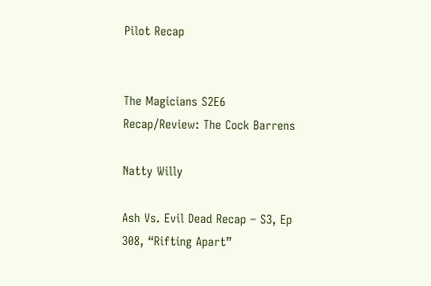Pilot Recap


The Magicians S2E6 Recap/Review: The Cock Barrens

Natty Willy

Ash Vs. Evil Dead Recap – S3, Ep 308, “Rifting Apart”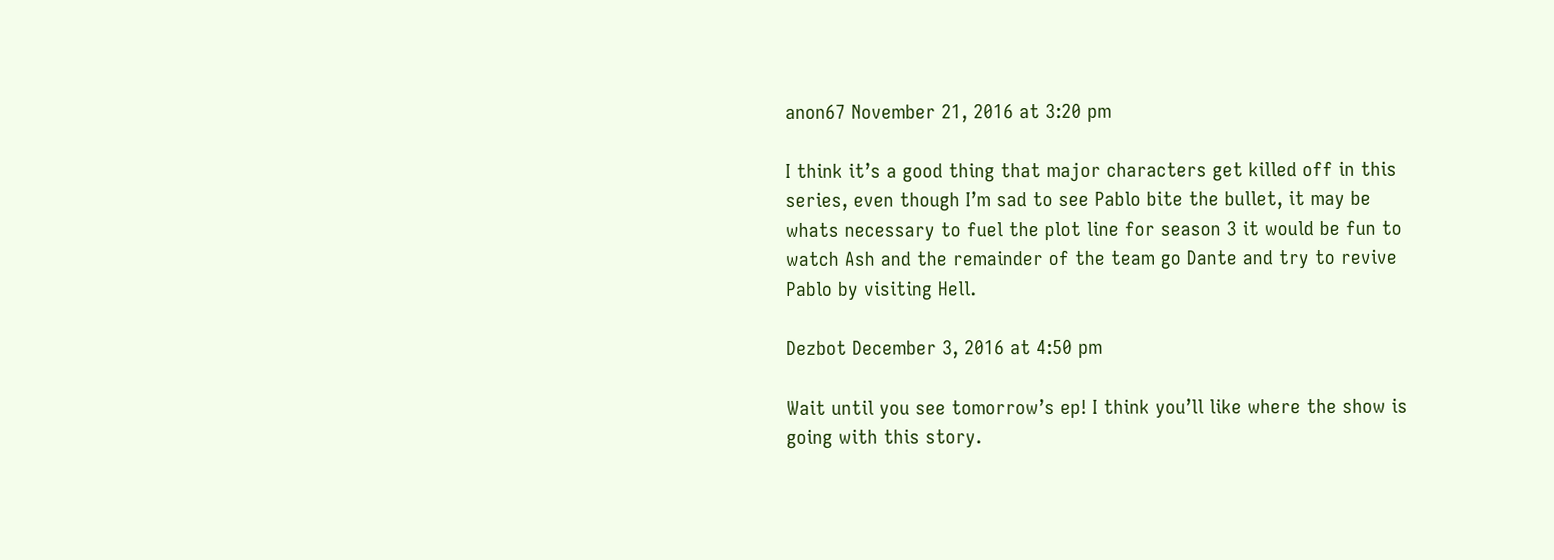anon67 November 21, 2016 at 3:20 pm

I think it’s a good thing that major characters get killed off in this series, even though I’m sad to see Pablo bite the bullet, it may be whats necessary to fuel the plot line for season 3 it would be fun to watch Ash and the remainder of the team go Dante and try to revive Pablo by visiting Hell.

Dezbot December 3, 2016 at 4:50 pm

Wait until you see tomorrow’s ep! I think you’ll like where the show is going with this story.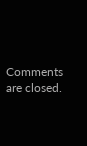Comments are closed.